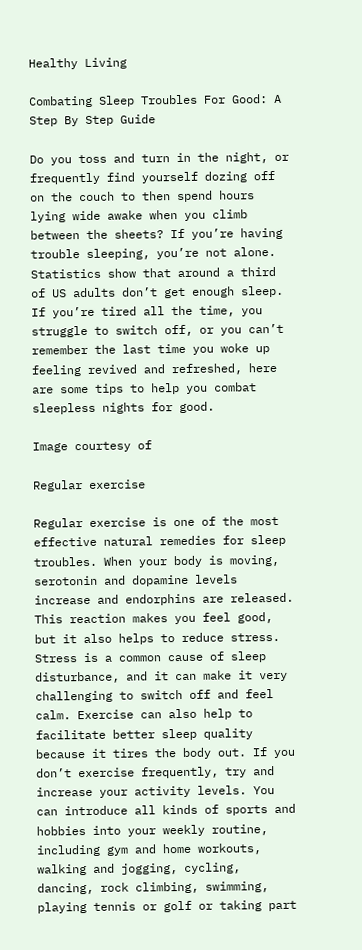Healthy Living

Combating Sleep Troubles For Good: A Step By Step Guide

Do you toss and turn in the night, or frequently find yourself dozing off on the couch to then spend hours lying wide awake when you climb between the sheets? If you’re having trouble sleeping, you’re not alone. Statistics show that around a third of US adults don’t get enough sleep. If you’re tired all the time, you struggle to switch off, or you can’t remember the last time you woke up feeling revived and refreshed, here are some tips to help you combat sleepless nights for good.

Image courtesy of

Regular exercise

Regular exercise is one of the most effective natural remedies for sleep troubles. When your body is moving, serotonin and dopamine levels increase and endorphins are released. This reaction makes you feel good, but it also helps to reduce stress. Stress is a common cause of sleep disturbance, and it can make it very challenging to switch off and feel calm. Exercise can also help to facilitate better sleep quality because it tires the body out. If you don’t exercise frequently, try and increase your activity levels. You can introduce all kinds of sports and hobbies into your weekly routine, including gym and home workouts, walking and jogging, cycling, dancing, rock climbing, swimming, playing tennis or golf or taking part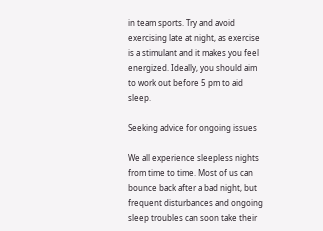in team sports. Try and avoid exercising late at night, as exercise is a stimulant and it makes you feel energized. Ideally, you should aim to work out before 5 pm to aid sleep.

Seeking advice for ongoing issues

We all experience sleepless nights from time to time. Most of us can bounce back after a bad night, but frequent disturbances and ongoing sleep troubles can soon take their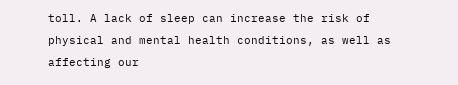toll. A lack of sleep can increase the risk of physical and mental health conditions, as well as affecting our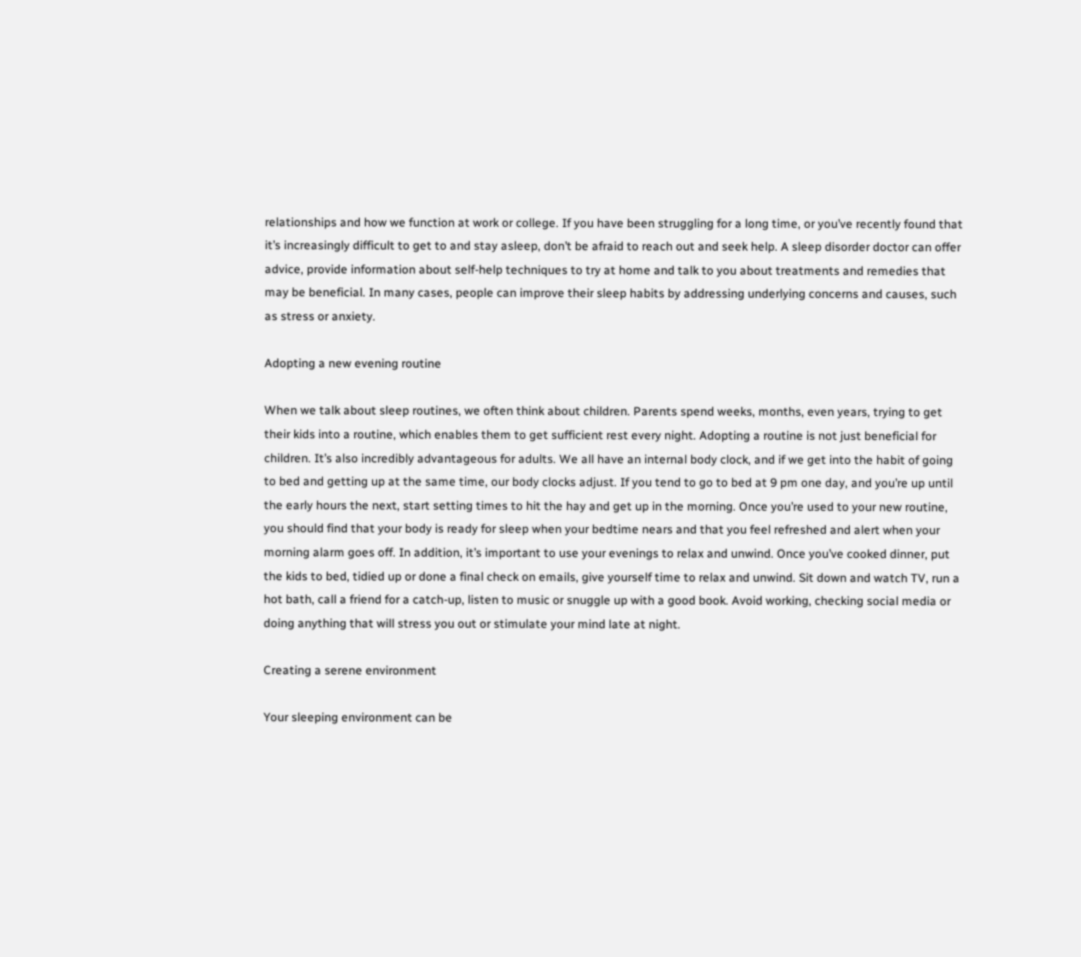relationships and how we function at work or college. If you have been struggling for a long time, or you’ve recently found that it’s increasingly difficult to get to and stay asleep, don’t be afraid to reach out and seek help. A sleep disorder doctor can offer advice, provide information about self-help techniques to try at home and talk to you about treatments and remedies that may be beneficial. In many cases, people can improve their sleep habits by addressing underlying concerns and causes, such as stress or anxiety.

Adopting a new evening routine

When we talk about sleep routines, we often think about children. Parents spend weeks, months, even years, trying to get their kids into a routine, which enables them to get sufficient rest every night. Adopting a routine is not just beneficial for children. It’s also incredibly advantageous for adults. We all have an internal body clock, and if we get into the habit of going to bed and getting up at the same time, our body clocks adjust. If you tend to go to bed at 9 pm one day, and you’re up until the early hours the next, start setting times to hit the hay and get up in the morning. Once you’re used to your new routine, you should find that your body is ready for sleep when your bedtime nears and that you feel refreshed and alert when your morning alarm goes off. In addition, it’s important to use your evenings to relax and unwind. Once you’ve cooked dinner, put the kids to bed, tidied up or done a final check on emails, give yourself time to relax and unwind. Sit down and watch TV, run a hot bath, call a friend for a catch-up, listen to music or snuggle up with a good book. Avoid working, checking social media or doing anything that will stress you out or stimulate your mind late at night.

Creating a serene environment

Your sleeping environment can be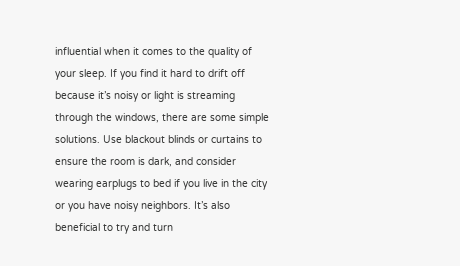influential when it comes to the quality of your sleep. If you find it hard to drift off because it’s noisy or light is streaming through the windows, there are some simple solutions. Use blackout blinds or curtains to ensure the room is dark, and consider wearing earplugs to bed if you live in the city or you have noisy neighbors. It’s also beneficial to try and turn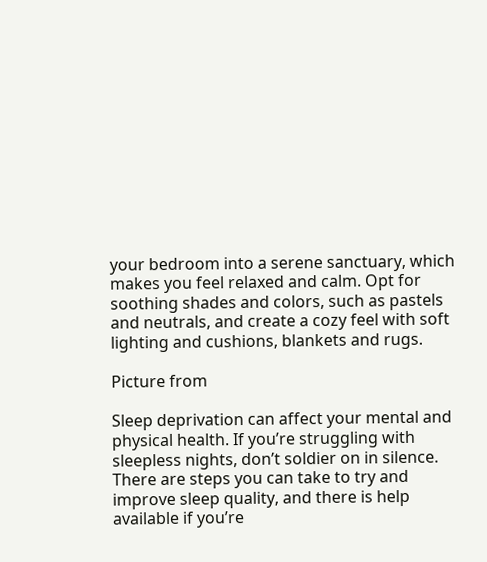your bedroom into a serene sanctuary, which makes you feel relaxed and calm. Opt for soothing shades and colors, such as pastels and neutrals, and create a cozy feel with soft lighting and cushions, blankets and rugs.

Picture from

Sleep deprivation can affect your mental and physical health. If you’re struggling with sleepless nights, don’t soldier on in silence. There are steps you can take to try and improve sleep quality, and there is help available if you’re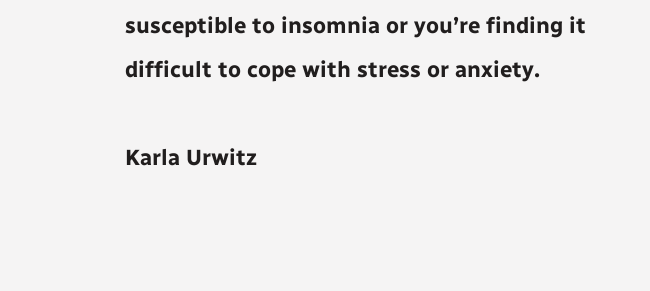susceptible to insomnia or you’re finding it difficult to cope with stress or anxiety.

Karla Urwitz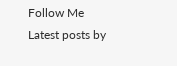Follow Me
Latest posts by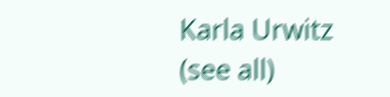Karla Urwitz (see all)